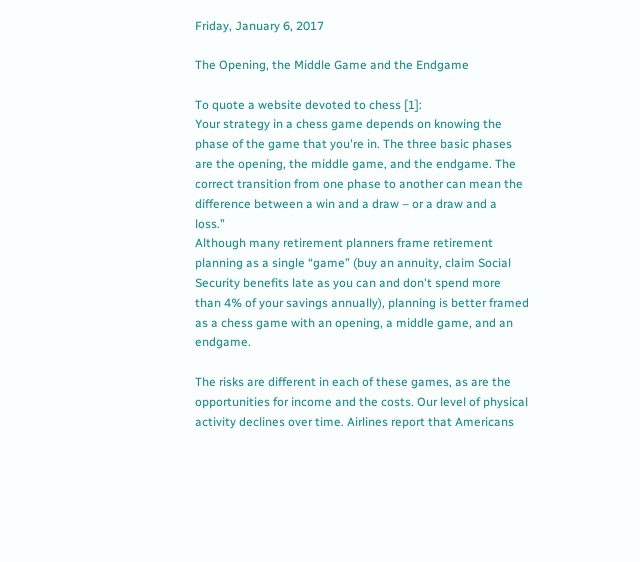Friday, January 6, 2017

The Opening, the Middle Game and the Endgame

To quote a website devoted to chess [1]:
Your strategy in a chess game depends on knowing the phase of the game that you're in. The three basic phases are the opening, the middle game, and the endgame. The correct transition from one phase to another can mean the difference between a win and a draw – or a draw and a loss.”
Although many retirement planners frame retirement planning as a single “game” (buy an annuity, claim Social Security benefits late as you can and don't spend more than 4% of your savings annually), planning is better framed as a chess game with an opening, a middle game, and an endgame.

The risks are different in each of these games, as are the opportunities for income and the costs. Our level of physical activity declines over time. Airlines report that Americans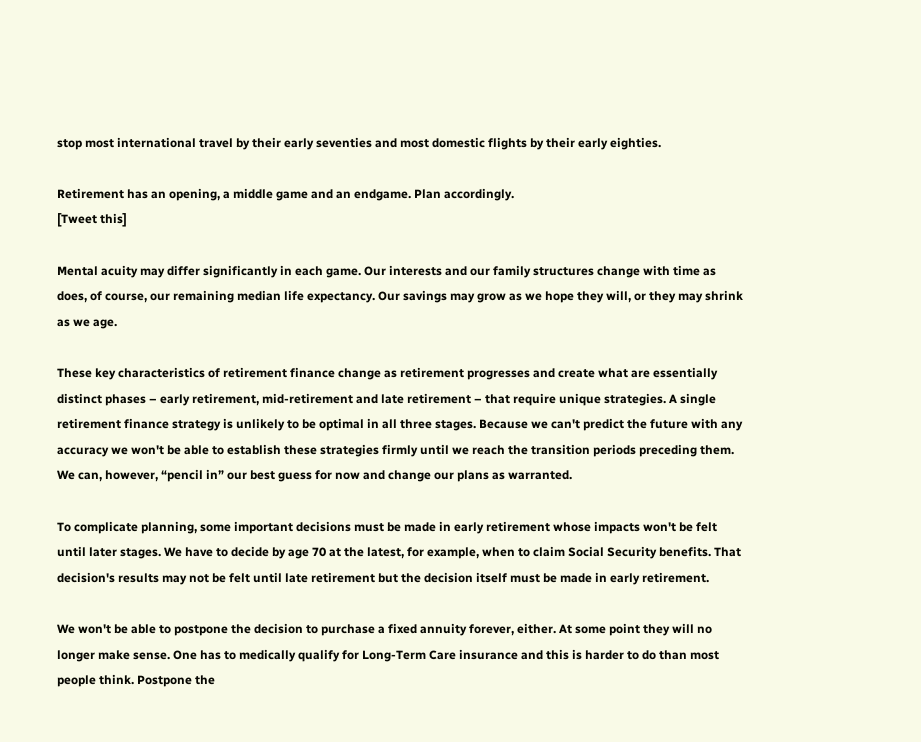stop most international travel by their early seventies and most domestic flights by their early eighties.

Retirement has an opening, a middle game and an endgame. Plan accordingly.
[Tweet this]

Mental acuity may differ significantly in each game. Our interests and our family structures change with time as does, of course, our remaining median life expectancy. Our savings may grow as we hope they will, or they may shrink as we age.

These key characteristics of retirement finance change as retirement progresses and create what are essentially distinct phases – early retirement, mid-retirement and late retirement – that require unique strategies. A single retirement finance strategy is unlikely to be optimal in all three stages. Because we can't predict the future with any accuracy we won't be able to establish these strategies firmly until we reach the transition periods preceding them. We can, however, “pencil in” our best guess for now and change our plans as warranted.

To complicate planning, some important decisions must be made in early retirement whose impacts won't be felt until later stages. We have to decide by age 70 at the latest, for example, when to claim Social Security benefits. That decision's results may not be felt until late retirement but the decision itself must be made in early retirement.

We won't be able to postpone the decision to purchase a fixed annuity forever, either. At some point they will no longer make sense. One has to medically qualify for Long-Term Care insurance and this is harder to do than most people think. Postpone the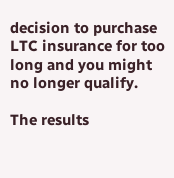decision to purchase LTC insurance for too long and you might no longer qualify.

The results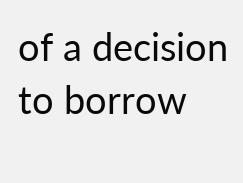of a decision to borrow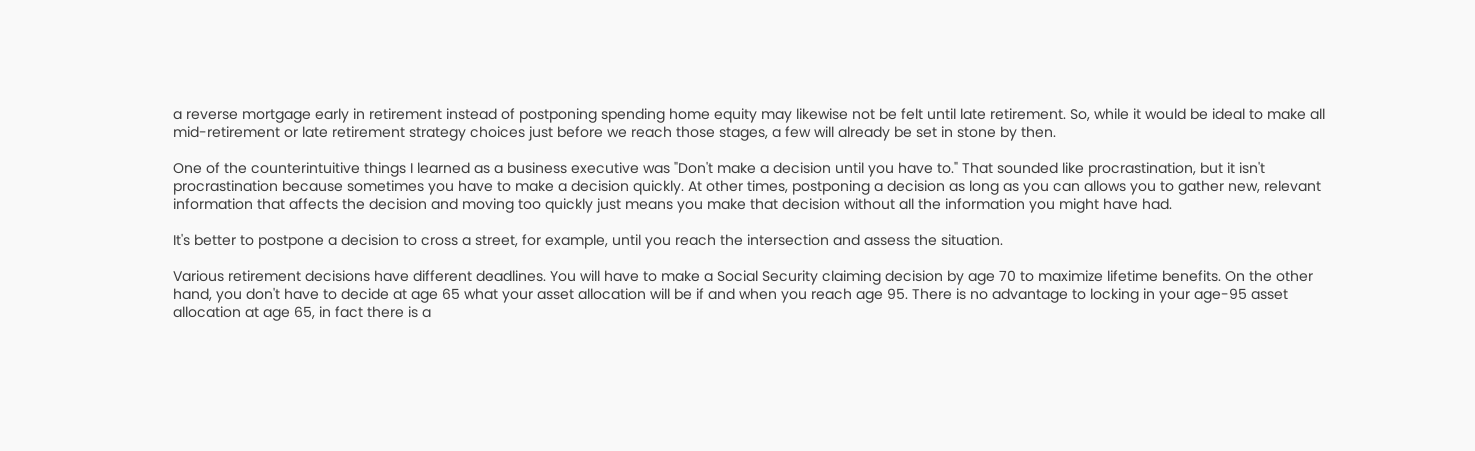a reverse mortgage early in retirement instead of postponing spending home equity may likewise not be felt until late retirement. So, while it would be ideal to make all mid-retirement or late retirement strategy choices just before we reach those stages, a few will already be set in stone by then.

One of the counterintuitive things I learned as a business executive was "Don't make a decision until you have to." That sounded like procrastination, but it isn't procrastination because sometimes you have to make a decision quickly. At other times, postponing a decision as long as you can allows you to gather new, relevant information that affects the decision and moving too quickly just means you make that decision without all the information you might have had.

It's better to postpone a decision to cross a street, for example, until you reach the intersection and assess the situation.

Various retirement decisions have different deadlines. You will have to make a Social Security claiming decision by age 70 to maximize lifetime benefits. On the other hand, you don't have to decide at age 65 what your asset allocation will be if and when you reach age 95. There is no advantage to locking in your age-95 asset allocation at age 65, in fact there is a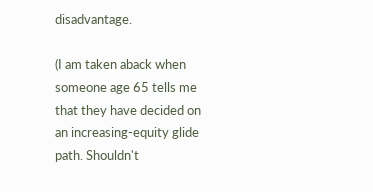disadvantage.

(I am taken aback when someone age 65 tells me that they have decided on an increasing-equity glide path. Shouldn't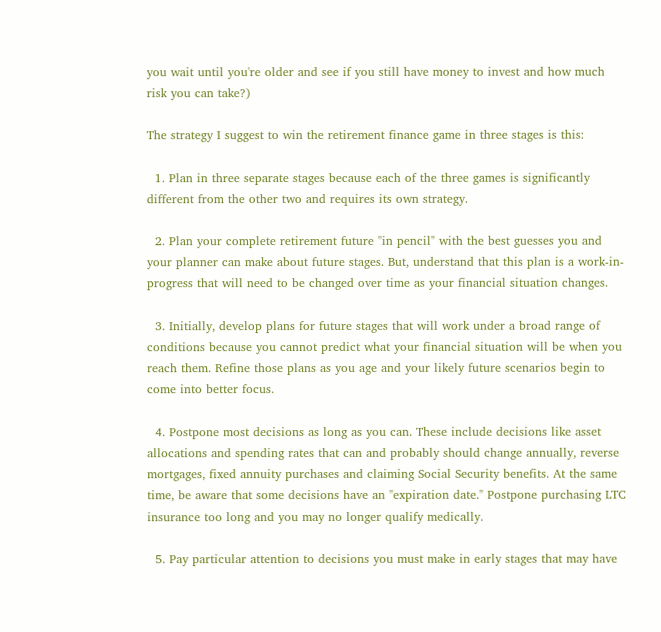you wait until you're older and see if you still have money to invest and how much risk you can take?)

The strategy I suggest to win the retirement finance game in three stages is this:

  1. Plan in three separate stages because each of the three games is significantly different from the other two and requires its own strategy.

  2. Plan your complete retirement future "in pencil" with the best guesses you and your planner can make about future stages. But, understand that this plan is a work-in-progress that will need to be changed over time as your financial situation changes.

  3. Initially, develop plans for future stages that will work under a broad range of conditions because you cannot predict what your financial situation will be when you reach them. Refine those plans as you age and your likely future scenarios begin to come into better focus.

  4. Postpone most decisions as long as you can. These include decisions like asset allocations and spending rates that can and probably should change annually, reverse mortgages, fixed annuity purchases and claiming Social Security benefits. At the same time, be aware that some decisions have an "expiration date." Postpone purchasing LTC insurance too long and you may no longer qualify medically.

  5. Pay particular attention to decisions you must make in early stages that may have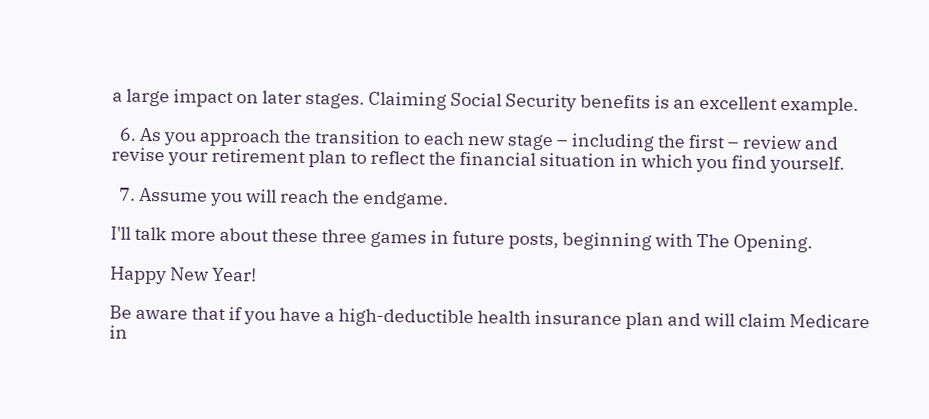a large impact on later stages. Claiming Social Security benefits is an excellent example.

  6. As you approach the transition to each new stage – including the first – review and revise your retirement plan to reflect the financial situation in which you find yourself.

  7. Assume you will reach the endgame.

I'll talk more about these three games in future posts, beginning with The Opening.

Happy New Year!

Be aware that if you have a high-deductible health insurance plan and will claim Medicare in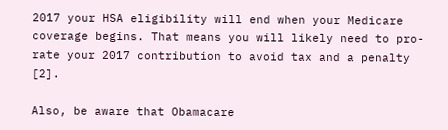2017 your HSA eligibility will end when your Medicare coverage begins. That means you will likely need to pro-rate your 2017 contribution to avoid tax and a penalty [2].

Also, be aware that Obamacare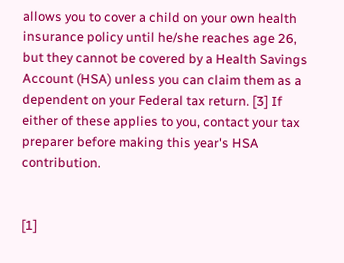allows you to cover a child on your own health insurance policy until he/she reaches age 26, but they cannot be covered by a Health Savings Account (HSA) unless you can claim them as a dependent on your Federal tax return. [3] If either of these applies to you, contact your tax preparer before making this year's HSA contribution.


[1]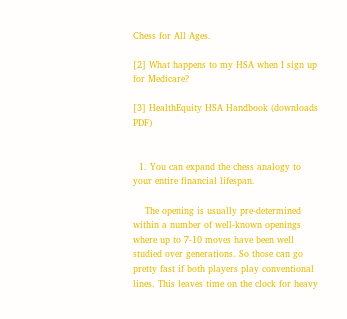Chess for All Ages.

[2] What happens to my HSA when I sign up for Medicare?

[3] HealthEquity HSA Handbook (downloads PDF)


  1. You can expand the chess analogy to your entire financial lifespan.

    The opening is usually pre-determined within a number of well-known openings where up to 7-10 moves have been well studied over generations. So those can go pretty fast if both players play conventional lines. This leaves time on the clock for heavy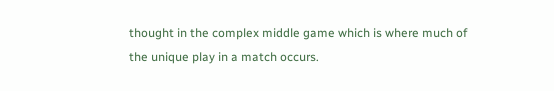thought in the complex middle game which is where much of the unique play in a match occurs.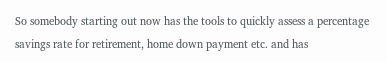So somebody starting out now has the tools to quickly assess a percentage savings rate for retirement, home down payment etc. and has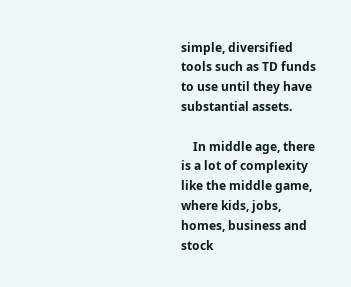simple, diversified tools such as TD funds to use until they have substantial assets.

    In middle age, there is a lot of complexity like the middle game, where kids, jobs, homes, business and stock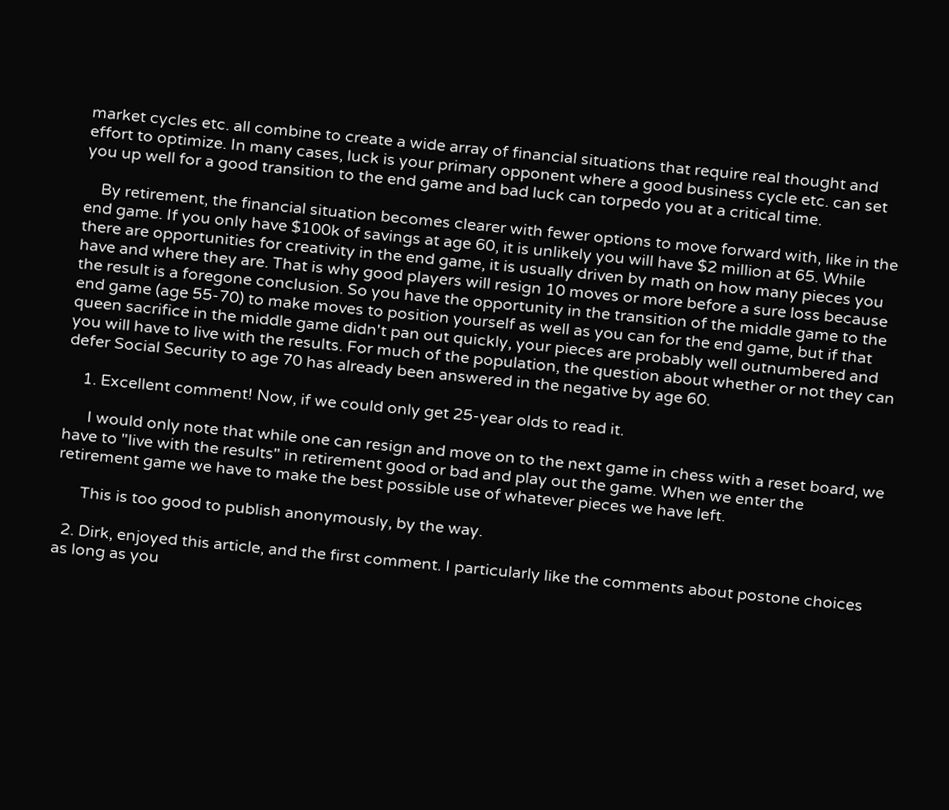market cycles etc. all combine to create a wide array of financial situations that require real thought and effort to optimize. In many cases, luck is your primary opponent where a good business cycle etc. can set you up well for a good transition to the end game and bad luck can torpedo you at a critical time.

    By retirement, the financial situation becomes clearer with fewer options to move forward with, like in the end game. If you only have $100k of savings at age 60, it is unlikely you will have $2 million at 65. While there are opportunities for creativity in the end game, it is usually driven by math on how many pieces you have and where they are. That is why good players will resign 10 moves or more before a sure loss because the result is a foregone conclusion. So you have the opportunity in the transition of the middle game to the end game (age 55-70) to make moves to position yourself as well as you can for the end game, but if that queen sacrifice in the middle game didn't pan out quickly, your pieces are probably well outnumbered and you will have to live with the results. For much of the population, the question about whether or not they can defer Social Security to age 70 has already been answered in the negative by age 60.

    1. Excellent comment! Now, if we could only get 25-year olds to read it.

      I would only note that while one can resign and move on to the next game in chess with a reset board, we have to "live with the results" in retirement good or bad and play out the game. When we enter the retirement game we have to make the best possible use of whatever pieces we have left.

      This is too good to publish anonymously, by the way.

  2. Dirk, enjoyed this article, and the first comment. I particularly like the comments about postone choices as long as you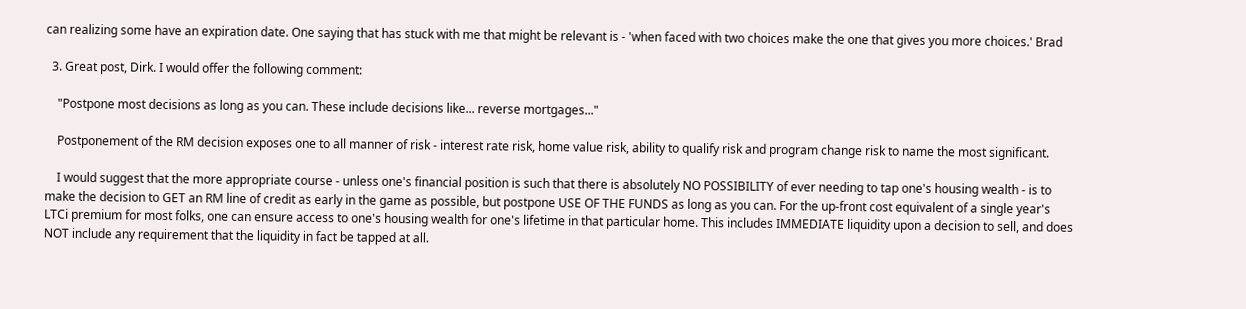can realizing some have an expiration date. One saying that has stuck with me that might be relevant is - 'when faced with two choices make the one that gives you more choices.' Brad

  3. Great post, Dirk. I would offer the following comment:

    "Postpone most decisions as long as you can. These include decisions like... reverse mortgages..."

    Postponement of the RM decision exposes one to all manner of risk - interest rate risk, home value risk, ability to qualify risk and program change risk to name the most significant.

    I would suggest that the more appropriate course - unless one's financial position is such that there is absolutely NO POSSIBILITY of ever needing to tap one's housing wealth - is to make the decision to GET an RM line of credit as early in the game as possible, but postpone USE OF THE FUNDS as long as you can. For the up-front cost equivalent of a single year's LTCi premium for most folks, one can ensure access to one's housing wealth for one's lifetime in that particular home. This includes IMMEDIATE liquidity upon a decision to sell, and does NOT include any requirement that the liquidity in fact be tapped at all.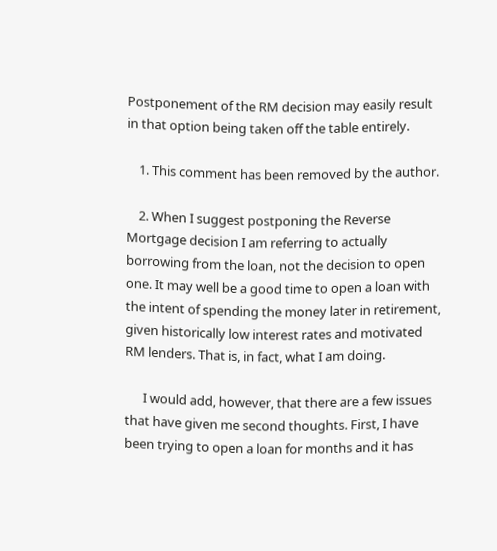Postponement of the RM decision may easily result in that option being taken off the table entirely.

    1. This comment has been removed by the author.

    2. When I suggest postponing the Reverse Mortgage decision I am referring to actually borrowing from the loan, not the decision to open one. It may well be a good time to open a loan with the intent of spending the money later in retirement, given historically low interest rates and motivated RM lenders. That is, in fact, what I am doing.

      I would add, however, that there are a few issues that have given me second thoughts. First, I have been trying to open a loan for months and it has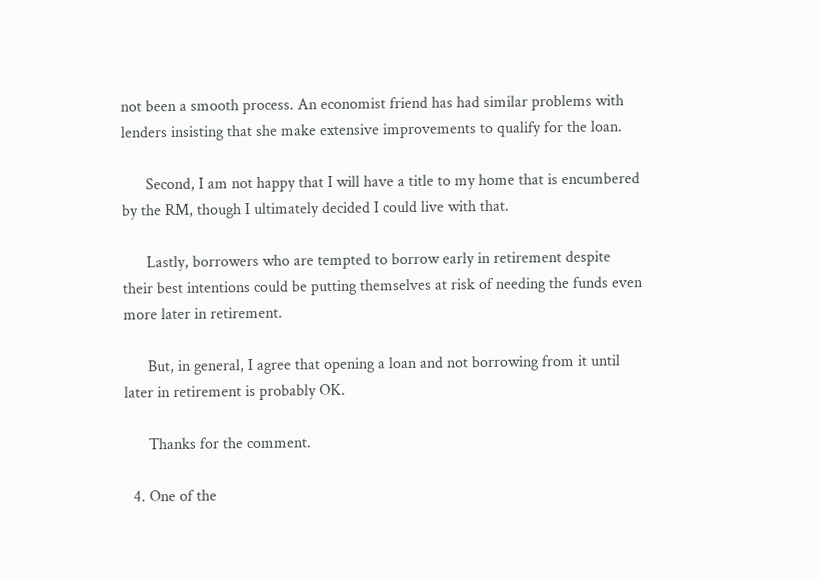not been a smooth process. An economist friend has had similar problems with lenders insisting that she make extensive improvements to qualify for the loan.

      Second, I am not happy that I will have a title to my home that is encumbered by the RM, though I ultimately decided I could live with that.

      Lastly, borrowers who are tempted to borrow early in retirement despite their best intentions could be putting themselves at risk of needing the funds even more later in retirement.

      But, in general, I agree that opening a loan and not borrowing from it until later in retirement is probably OK.

      Thanks for the comment.

  4. One of the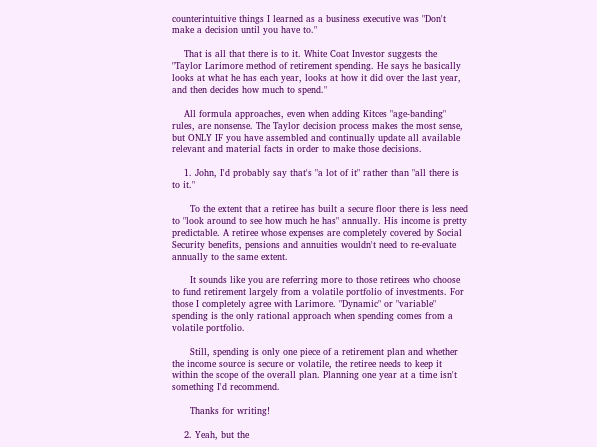counterintuitive things I learned as a business executive was "Don't make a decision until you have to."

    That is all that there is to it. White Coat Investor suggests the "Taylor Larimore method of retirement spending. He says he basically looks at what he has each year, looks at how it did over the last year, and then decides how much to spend."

    All formula approaches, even when adding Kitces "age-banding" rules, are nonsense. The Taylor decision process makes the most sense, but ONLY IF you have assembled and continually update all available relevant and material facts in order to make those decisions.

    1. John, I'd probably say that's "a lot of it" rather than "all there is to it."

      To the extent that a retiree has built a secure floor there is less need to "look around to see how much he has" annually. His income is pretty predictable. A retiree whose expenses are completely covered by Social Security benefits, pensions and annuities wouldn't need to re-evaluate annually to the same extent.

      It sounds like you are referring more to those retirees who choose to fund retirement largely from a volatile portfolio of investments. For those I completely agree with Larimore. "Dynamic" or "variable" spending is the only rational approach when spending comes from a volatile portfolio.

      Still, spending is only one piece of a retirement plan and whether the income source is secure or volatile, the retiree needs to keep it within the scope of the overall plan. Planning one year at a time isn't something I'd recommend.

      Thanks for writing!

    2. Yeah, but the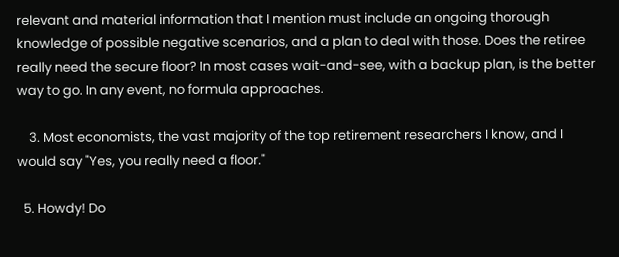relevant and material information that I mention must include an ongoing thorough knowledge of possible negative scenarios, and a plan to deal with those. Does the retiree really need the secure floor? In most cases wait-and-see, with a backup plan, is the better way to go. In any event, no formula approaches.

    3. Most economists, the vast majority of the top retirement researchers I know, and I would say "Yes, you really need a floor."

  5. Howdy! Do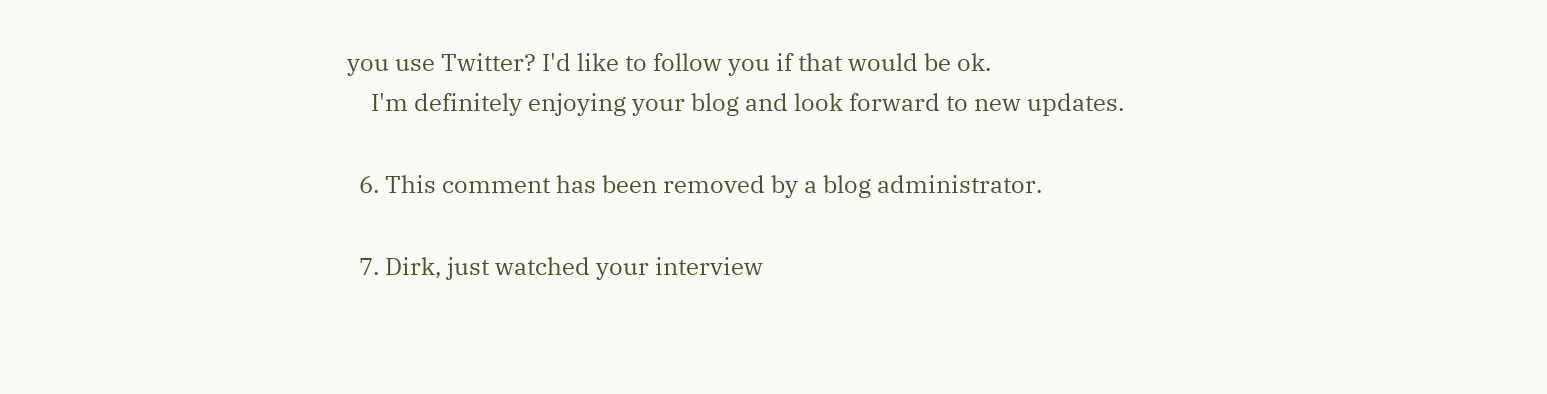you use Twitter? I'd like to follow you if that would be ok.
    I'm definitely enjoying your blog and look forward to new updates.

  6. This comment has been removed by a blog administrator.

  7. Dirk, just watched your interview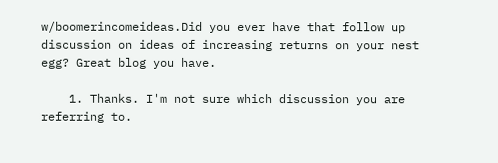w/boomerincomeideas.Did you ever have that follow up discussion on ideas of increasing returns on your nest egg? Great blog you have.

    1. Thanks. I'm not sure which discussion you are referring to.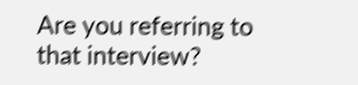Are you referring to that interview?